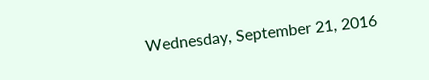Wednesday, September 21, 2016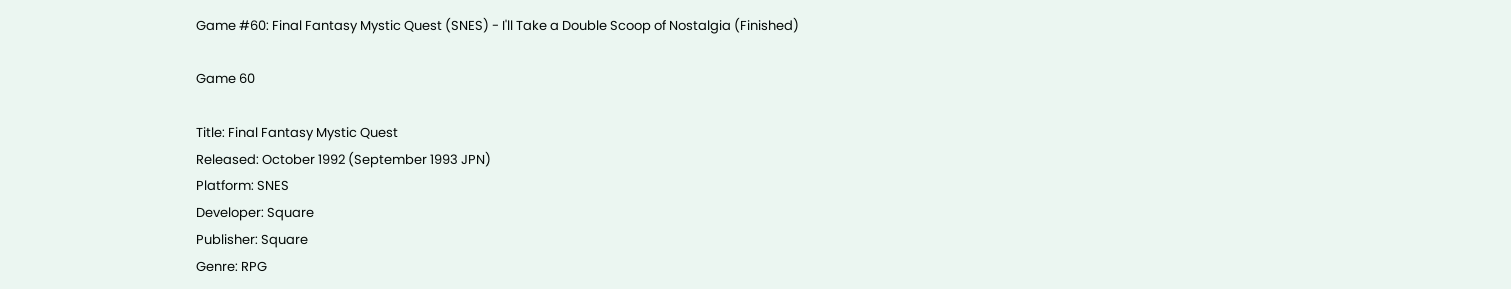Game #60: Final Fantasy Mystic Quest (SNES) - I'll Take a Double Scoop of Nostalgia (Finished)

Game 60

Title: Final Fantasy Mystic Quest
Released: October 1992 (September 1993 JPN)
Platform: SNES
Developer: Square
Publisher: Square
Genre: RPG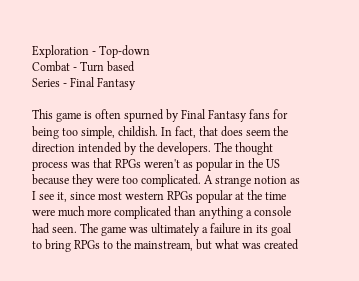Exploration - Top-down
Combat - Turn based
Series - Final Fantasy

This game is often spurned by Final Fantasy fans for being too simple, childish. In fact, that does seem the direction intended by the developers. The thought process was that RPGs weren't as popular in the US because they were too complicated. A strange notion as I see it, since most western RPGs popular at the time were much more complicated than anything a console had seen. The game was ultimately a failure in its goal to bring RPGs to the mainstream, but what was created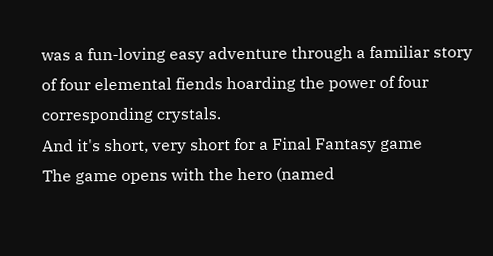was a fun-loving easy adventure through a familiar story of four elemental fiends hoarding the power of four corresponding crystals.
And it's short, very short for a Final Fantasy game
The game opens with the hero (named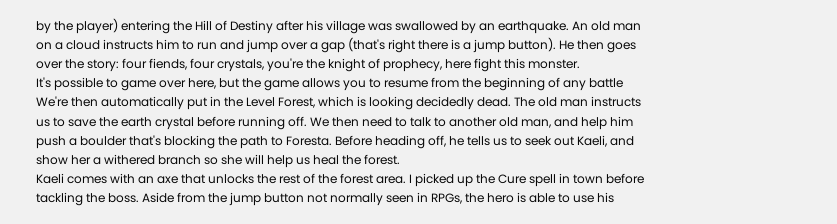by the player) entering the Hill of Destiny after his village was swallowed by an earthquake. An old man on a cloud instructs him to run and jump over a gap (that's right there is a jump button). He then goes over the story: four fiends, four crystals, you're the knight of prophecy, here fight this monster.
It's possible to game over here, but the game allows you to resume from the beginning of any battle
We're then automatically put in the Level Forest, which is looking decidedly dead. The old man instructs us to save the earth crystal before running off. We then need to talk to another old man, and help him push a boulder that's blocking the path to Foresta. Before heading off, he tells us to seek out Kaeli, and show her a withered branch so she will help us heal the forest.
Kaeli comes with an axe that unlocks the rest of the forest area. I picked up the Cure spell in town before tackling the boss. Aside from the jump button not normally seen in RPGs, the hero is able to use his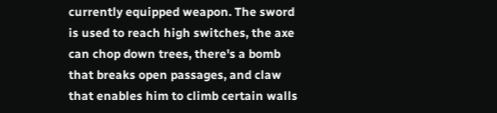currently equipped weapon. The sword is used to reach high switches, the axe can chop down trees, there's a bomb that breaks open passages, and claw that enables him to climb certain walls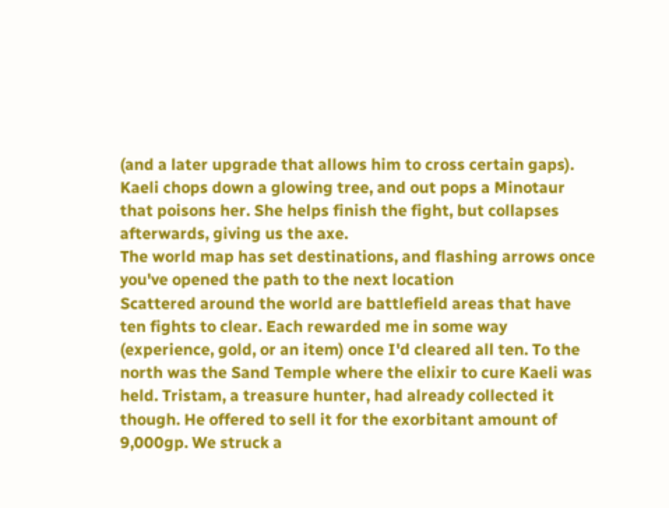(and a later upgrade that allows him to cross certain gaps). Kaeli chops down a glowing tree, and out pops a Minotaur that poisons her. She helps finish the fight, but collapses afterwards, giving us the axe.
The world map has set destinations, and flashing arrows once you've opened the path to the next location
Scattered around the world are battlefield areas that have ten fights to clear. Each rewarded me in some way (experience, gold, or an item) once I'd cleared all ten. To the north was the Sand Temple where the elixir to cure Kaeli was held. Tristam, a treasure hunter, had already collected it though. He offered to sell it for the exorbitant amount of 9,000gp. We struck a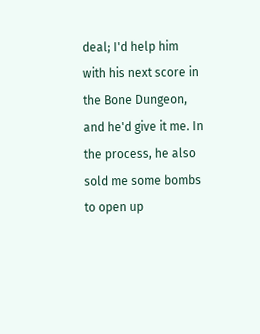deal; I'd help him with his next score in the Bone Dungeon, and he'd give it me. In the process, he also sold me some bombs to open up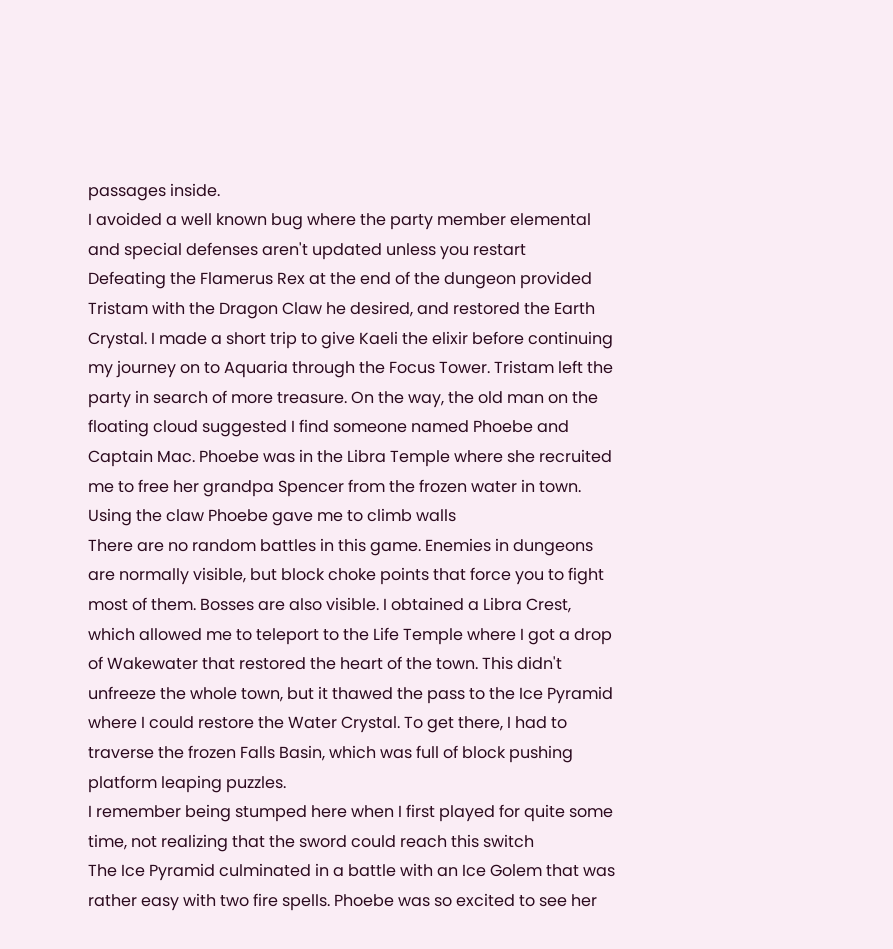passages inside.
I avoided a well known bug where the party member elemental and special defenses aren't updated unless you restart
Defeating the Flamerus Rex at the end of the dungeon provided Tristam with the Dragon Claw he desired, and restored the Earth Crystal. I made a short trip to give Kaeli the elixir before continuing my journey on to Aquaria through the Focus Tower. Tristam left the party in search of more treasure. On the way, the old man on the floating cloud suggested I find someone named Phoebe and Captain Mac. Phoebe was in the Libra Temple where she recruited me to free her grandpa Spencer from the frozen water in town.
Using the claw Phoebe gave me to climb walls
There are no random battles in this game. Enemies in dungeons are normally visible, but block choke points that force you to fight most of them. Bosses are also visible. I obtained a Libra Crest, which allowed me to teleport to the Life Temple where I got a drop of Wakewater that restored the heart of the town. This didn't unfreeze the whole town, but it thawed the pass to the Ice Pyramid where I could restore the Water Crystal. To get there, I had to traverse the frozen Falls Basin, which was full of block pushing platform leaping puzzles.
I remember being stumped here when I first played for quite some time, not realizing that the sword could reach this switch
The Ice Pyramid culminated in a battle with an Ice Golem that was rather easy with two fire spells. Phoebe was so excited to see her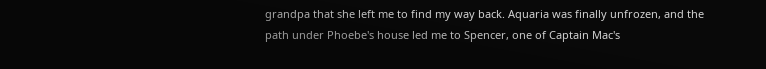grandpa that she left me to find my way back. Aquaria was finally unfrozen, and the path under Phoebe's house led me to Spencer, one of Captain Mac's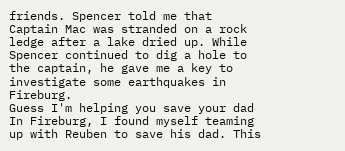friends. Spencer told me that Captain Mac was stranded on a rock ledge after a lake dried up. While Spencer continued to dig a hole to the captain, he gave me a key to investigate some earthquakes in Fireburg.
Guess I'm helping you save your dad
In Fireburg, I found myself teaming up with Reuben to save his dad. This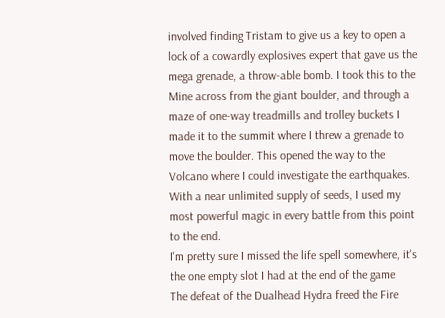involved finding Tristam to give us a key to open a lock of a cowardly explosives expert that gave us the mega grenade, a throw-able bomb. I took this to the Mine across from the giant boulder, and through a maze of one-way treadmills and trolley buckets I made it to the summit where I threw a grenade to move the boulder. This opened the way to the Volcano where I could investigate the earthquakes. With a near unlimited supply of seeds, I used my most powerful magic in every battle from this point to the end.
I'm pretty sure I missed the life spell somewhere, it's the one empty slot I had at the end of the game
The defeat of the Dualhead Hydra freed the Fire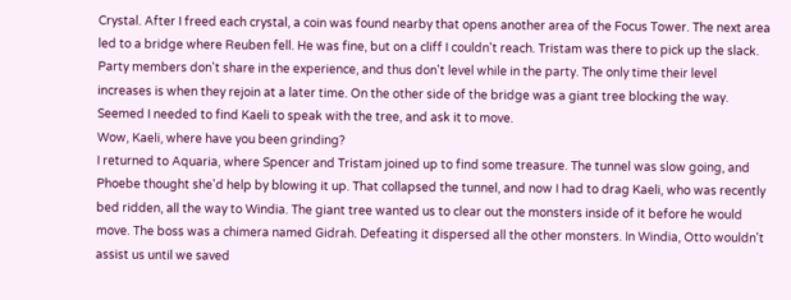Crystal. After I freed each crystal, a coin was found nearby that opens another area of the Focus Tower. The next area led to a bridge where Reuben fell. He was fine, but on a cliff I couldn't reach. Tristam was there to pick up the slack. Party members don't share in the experience, and thus don't level while in the party. The only time their level increases is when they rejoin at a later time. On the other side of the bridge was a giant tree blocking the way. Seemed I needed to find Kaeli to speak with the tree, and ask it to move.
Wow, Kaeli, where have you been grinding?
I returned to Aquaria, where Spencer and Tristam joined up to find some treasure. The tunnel was slow going, and Phoebe thought she'd help by blowing it up. That collapsed the tunnel, and now I had to drag Kaeli, who was recently bed ridden, all the way to Windia. The giant tree wanted us to clear out the monsters inside of it before he would move. The boss was a chimera named Gidrah. Defeating it dispersed all the other monsters. In Windia, Otto wouldn't assist us until we saved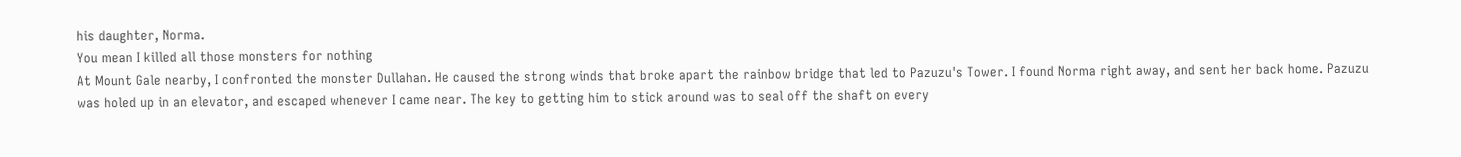his daughter, Norma.
You mean I killed all those monsters for nothing
At Mount Gale nearby, I confronted the monster Dullahan. He caused the strong winds that broke apart the rainbow bridge that led to Pazuzu's Tower. I found Norma right away, and sent her back home. Pazuzu was holed up in an elevator, and escaped whenever I came near. The key to getting him to stick around was to seal off the shaft on every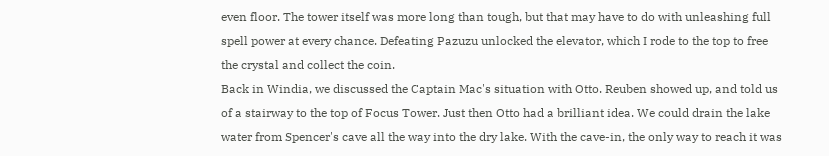even floor. The tower itself was more long than tough, but that may have to do with unleashing full spell power at every chance. Defeating Pazuzu unlocked the elevator, which I rode to the top to free the crystal and collect the coin.
Back in Windia, we discussed the Captain Mac's situation with Otto. Reuben showed up, and told us of a stairway to the top of Focus Tower. Just then Otto had a brilliant idea. We could drain the lake water from Spencer's cave all the way into the dry lake. With the cave-in, the only way to reach it was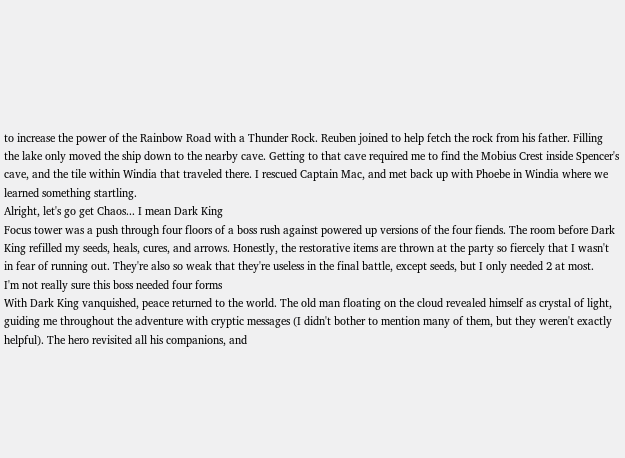to increase the power of the Rainbow Road with a Thunder Rock. Reuben joined to help fetch the rock from his father. Filling the lake only moved the ship down to the nearby cave. Getting to that cave required me to find the Mobius Crest inside Spencer's cave, and the tile within Windia that traveled there. I rescued Captain Mac, and met back up with Phoebe in Windia where we learned something startling.
Alright, let's go get Chaos... I mean Dark King
Focus tower was a push through four floors of a boss rush against powered up versions of the four fiends. The room before Dark King refilled my seeds, heals, cures, and arrows. Honestly, the restorative items are thrown at the party so fiercely that I wasn't in fear of running out. They're also so weak that they're useless in the final battle, except seeds, but I only needed 2 at most.
I'm not really sure this boss needed four forms
With Dark King vanquished, peace returned to the world. The old man floating on the cloud revealed himself as crystal of light, guiding me throughout the adventure with cryptic messages (I didn't bother to mention many of them, but they weren't exactly helpful). The hero revisited all his companions, and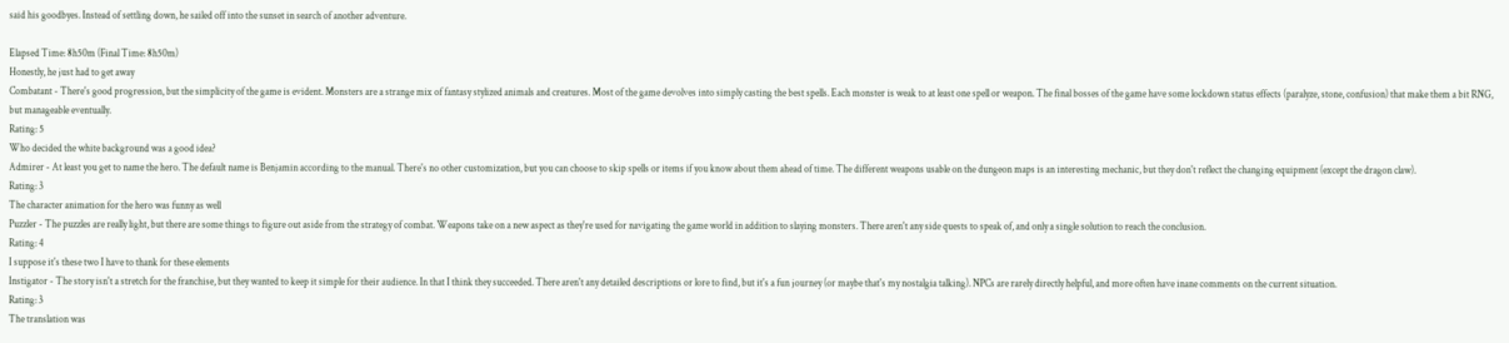said his goodbyes. Instead of settling down, he sailed off into the sunset in search of another adventure.

Elapsed Time: 8h50m (Final Time: 8h50m)
Honestly, he just had to get away
Combatant - There's good progression, but the simplicity of the game is evident. Monsters are a strange mix of fantasy stylized animals and creatures. Most of the game devolves into simply casting the best spells. Each monster is weak to at least one spell or weapon. The final bosses of the game have some lockdown status effects (paralyze, stone, confusion) that make them a bit RNG, but manageable eventually.
Rating: 5
Who decided the white background was a good idea?
Admirer - At least you get to name the hero. The default name is Benjamin according to the manual. There's no other customization, but you can choose to skip spells or items if you know about them ahead of time. The different weapons usable on the dungeon maps is an interesting mechanic, but they don't reflect the changing equipment (except the dragon claw).
Rating: 3
The character animation for the hero was funny as well
Puzzler - The puzzles are really light, but there are some things to figure out aside from the strategy of combat. Weapons take on a new aspect as they're used for navigating the game world in addition to slaying monsters. There aren't any side quests to speak of, and only a single solution to reach the conclusion.
Rating: 4
I suppose it's these two I have to thank for these elements
Instigator - The story isn't a stretch for the franchise, but they wanted to keep it simple for their audience. In that I think they succeeded. There aren't any detailed descriptions or lore to find, but it's a fun journey (or maybe that's my nostalgia talking). NPCs are rarely directly helpful, and more often have inane comments on the current situation.
Rating: 3
The translation was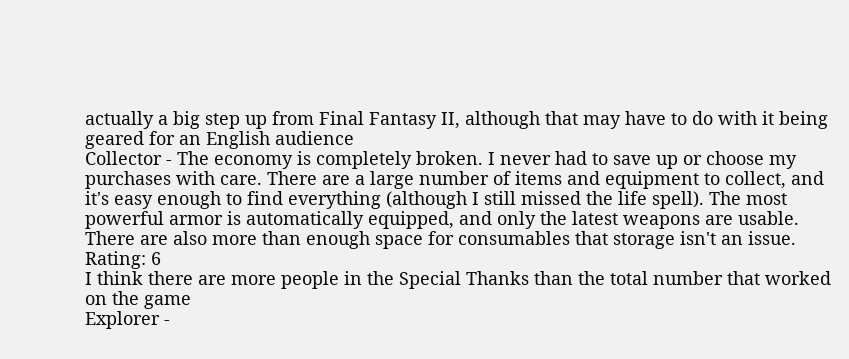actually a big step up from Final Fantasy II, although that may have to do with it being geared for an English audience
Collector - The economy is completely broken. I never had to save up or choose my purchases with care. There are a large number of items and equipment to collect, and it's easy enough to find everything (although I still missed the life spell). The most powerful armor is automatically equipped, and only the latest weapons are usable. There are also more than enough space for consumables that storage isn't an issue.
Rating: 6
I think there are more people in the Special Thanks than the total number that worked on the game
Explorer -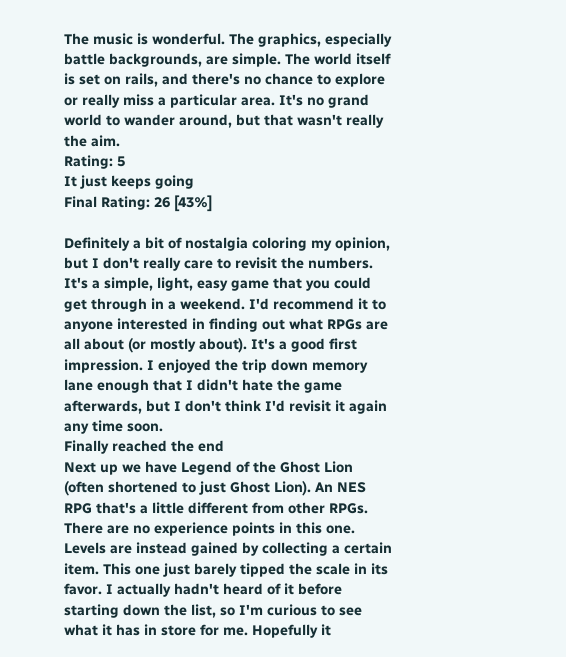The music is wonderful. The graphics, especially battle backgrounds, are simple. The world itself is set on rails, and there's no chance to explore or really miss a particular area. It's no grand world to wander around, but that wasn't really the aim.
Rating: 5
It just keeps going
Final Rating: 26 [43%]

Definitely a bit of nostalgia coloring my opinion, but I don't really care to revisit the numbers. It's a simple, light, easy game that you could get through in a weekend. I'd recommend it to anyone interested in finding out what RPGs are all about (or mostly about). It's a good first impression. I enjoyed the trip down memory lane enough that I didn't hate the game afterwards, but I don't think I'd revisit it again any time soon.
Finally reached the end
Next up we have Legend of the Ghost Lion (often shortened to just Ghost Lion). An NES RPG that's a little different from other RPGs. There are no experience points in this one. Levels are instead gained by collecting a certain item. This one just barely tipped the scale in its favor. I actually hadn't heard of it before starting down the list, so I'm curious to see what it has in store for me. Hopefully it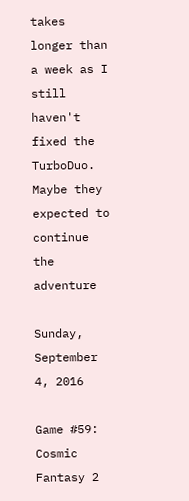takes longer than a week as I still haven't fixed the TurboDuo.
Maybe they expected to continue the adventure

Sunday, September 4, 2016

Game #59: Cosmic Fantasy 2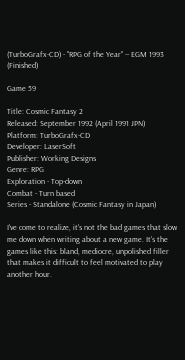(TurboGrafx-CD) - "RPG of the Year" -- EGM 1993 (Finished)

Game 59

Title: Cosmic Fantasy 2
Released: September 1992 (April 1991 JPN)
Platform: TurboGrafx-CD
Developer: LaserSoft
Publisher: Working Designs
Genre: RPG
Exploration - Top-down
Combat - Turn based
Series - Standalone (Cosmic Fantasy in Japan)

I've come to realize, it's not the bad games that slow me down when writing about a new game. It's the games like this: bland, mediocre, unpolished filler that makes it difficult to feel motivated to play another hour.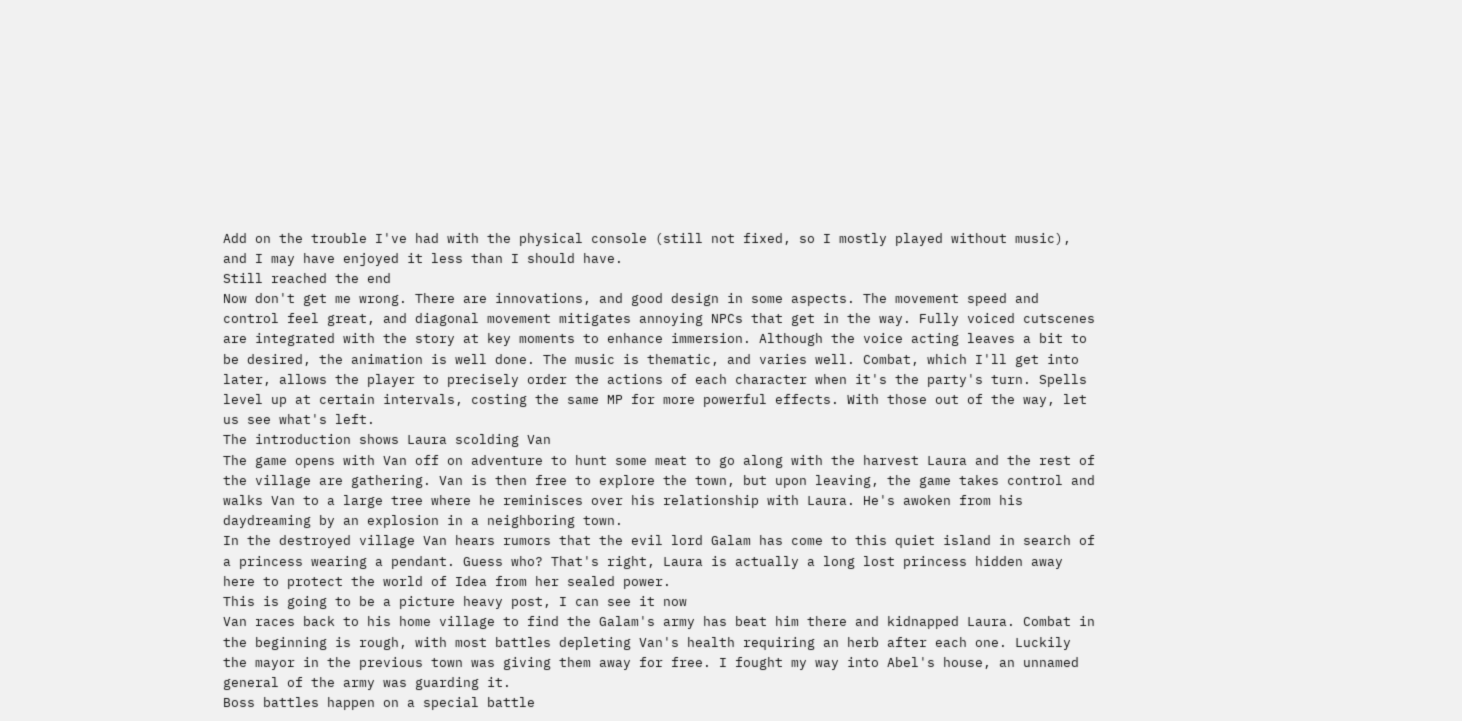Add on the trouble I've had with the physical console (still not fixed, so I mostly played without music), and I may have enjoyed it less than I should have.
Still reached the end
Now don't get me wrong. There are innovations, and good design in some aspects. The movement speed and control feel great, and diagonal movement mitigates annoying NPCs that get in the way. Fully voiced cutscenes are integrated with the story at key moments to enhance immersion. Although the voice acting leaves a bit to be desired, the animation is well done. The music is thematic, and varies well. Combat, which I'll get into later, allows the player to precisely order the actions of each character when it's the party's turn. Spells level up at certain intervals, costing the same MP for more powerful effects. With those out of the way, let us see what's left.
The introduction shows Laura scolding Van
The game opens with Van off on adventure to hunt some meat to go along with the harvest Laura and the rest of the village are gathering. Van is then free to explore the town, but upon leaving, the game takes control and walks Van to a large tree where he reminisces over his relationship with Laura. He's awoken from his daydreaming by an explosion in a neighboring town.
In the destroyed village Van hears rumors that the evil lord Galam has come to this quiet island in search of a princess wearing a pendant. Guess who? That's right, Laura is actually a long lost princess hidden away here to protect the world of Idea from her sealed power.
This is going to be a picture heavy post, I can see it now
Van races back to his home village to find the Galam's army has beat him there and kidnapped Laura. Combat in the beginning is rough, with most battles depleting Van's health requiring an herb after each one. Luckily the mayor in the previous town was giving them away for free. I fought my way into Abel's house, an unnamed general of the army was guarding it.
Boss battles happen on a special battle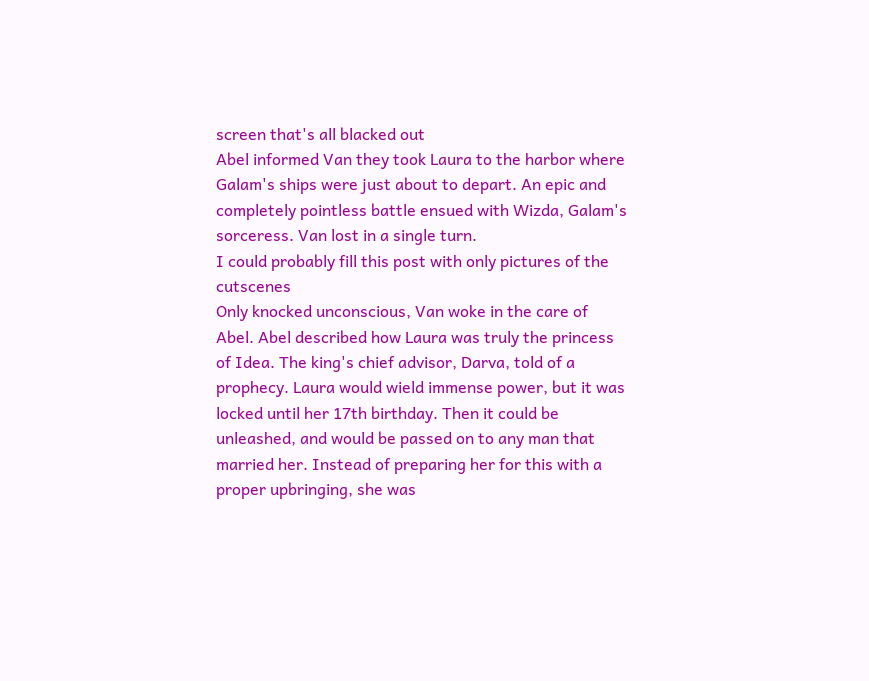screen that's all blacked out
Abel informed Van they took Laura to the harbor where Galam's ships were just about to depart. An epic and completely pointless battle ensued with Wizda, Galam's sorceress. Van lost in a single turn.
I could probably fill this post with only pictures of the cutscenes
Only knocked unconscious, Van woke in the care of Abel. Abel described how Laura was truly the princess of Idea. The king's chief advisor, Darva, told of a prophecy. Laura would wield immense power, but it was locked until her 17th birthday. Then it could be unleashed, and would be passed on to any man that married her. Instead of preparing her for this with a proper upbringing, she was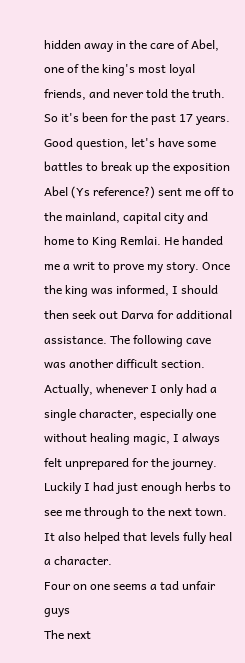hidden away in the care of Abel, one of the king's most loyal friends, and never told the truth. So it's been for the past 17 years.
Good question, let's have some battles to break up the exposition
Abel (Ys reference?) sent me off to the mainland, capital city and home to King Remlai. He handed me a writ to prove my story. Once the king was informed, I should then seek out Darva for additional assistance. The following cave was another difficult section. Actually, whenever I only had a single character, especially one without healing magic, I always felt unprepared for the journey. Luckily I had just enough herbs to see me through to the next town. It also helped that levels fully heal a character.
Four on one seems a tad unfair guys
The next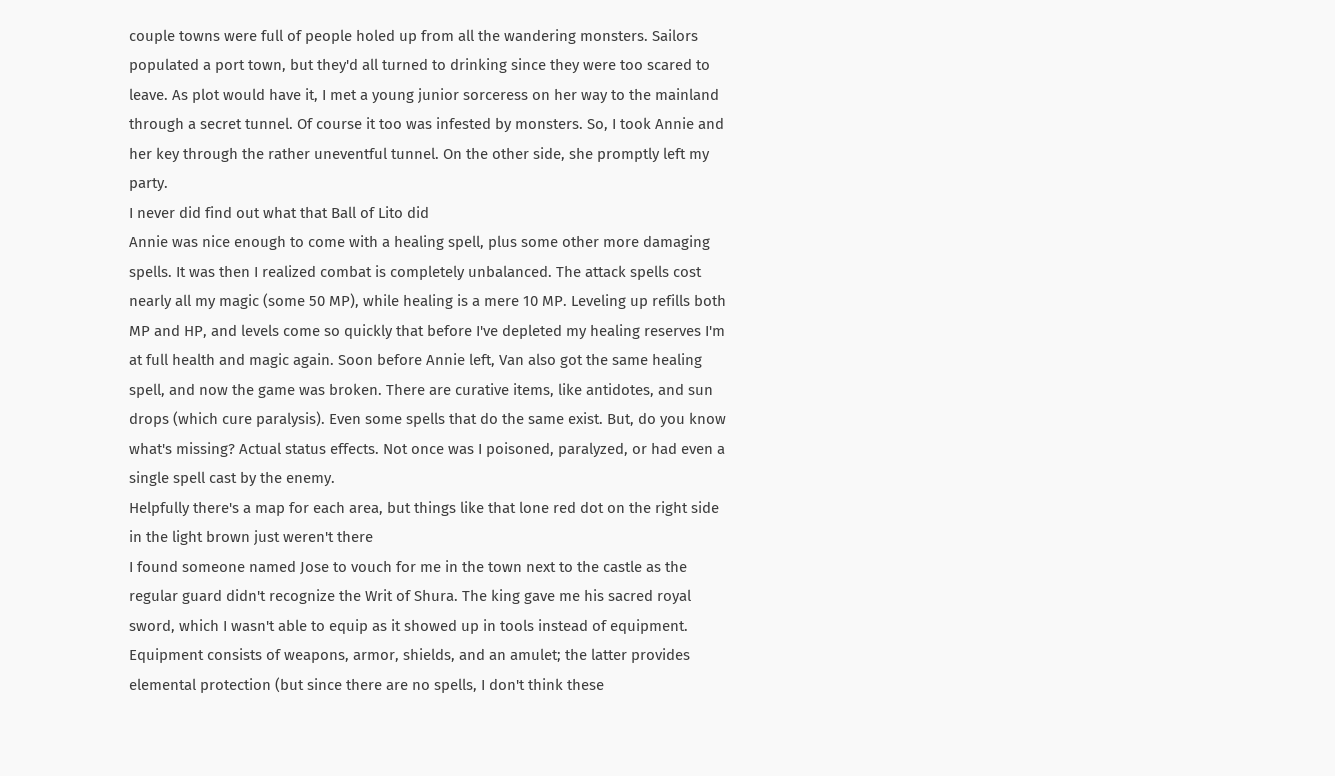couple towns were full of people holed up from all the wandering monsters. Sailors populated a port town, but they'd all turned to drinking since they were too scared to leave. As plot would have it, I met a young junior sorceress on her way to the mainland through a secret tunnel. Of course it too was infested by monsters. So, I took Annie and her key through the rather uneventful tunnel. On the other side, she promptly left my party.
I never did find out what that Ball of Lito did
Annie was nice enough to come with a healing spell, plus some other more damaging spells. It was then I realized combat is completely unbalanced. The attack spells cost nearly all my magic (some 50 MP), while healing is a mere 10 MP. Leveling up refills both MP and HP, and levels come so quickly that before I've depleted my healing reserves I'm at full health and magic again. Soon before Annie left, Van also got the same healing spell, and now the game was broken. There are curative items, like antidotes, and sun drops (which cure paralysis). Even some spells that do the same exist. But, do you know what's missing? Actual status effects. Not once was I poisoned, paralyzed, or had even a single spell cast by the enemy.
Helpfully there's a map for each area, but things like that lone red dot on the right side in the light brown just weren't there
I found someone named Jose to vouch for me in the town next to the castle as the regular guard didn't recognize the Writ of Shura. The king gave me his sacred royal sword, which I wasn't able to equip as it showed up in tools instead of equipment. Equipment consists of weapons, armor, shields, and an amulet; the latter provides elemental protection (but since there are no spells, I don't think these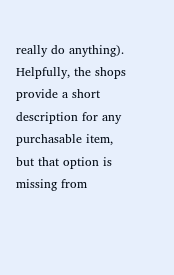really do anything). Helpfully, the shops provide a short description for any purchasable item, but that option is missing from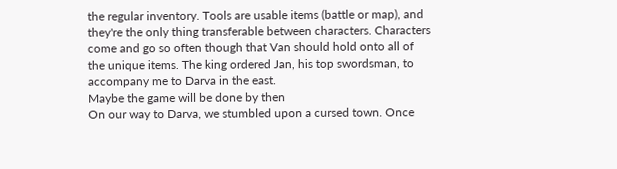the regular inventory. Tools are usable items (battle or map), and they're the only thing transferable between characters. Characters come and go so often though that Van should hold onto all of the unique items. The king ordered Jan, his top swordsman, to accompany me to Darva in the east.
Maybe the game will be done by then
On our way to Darva, we stumbled upon a cursed town. Once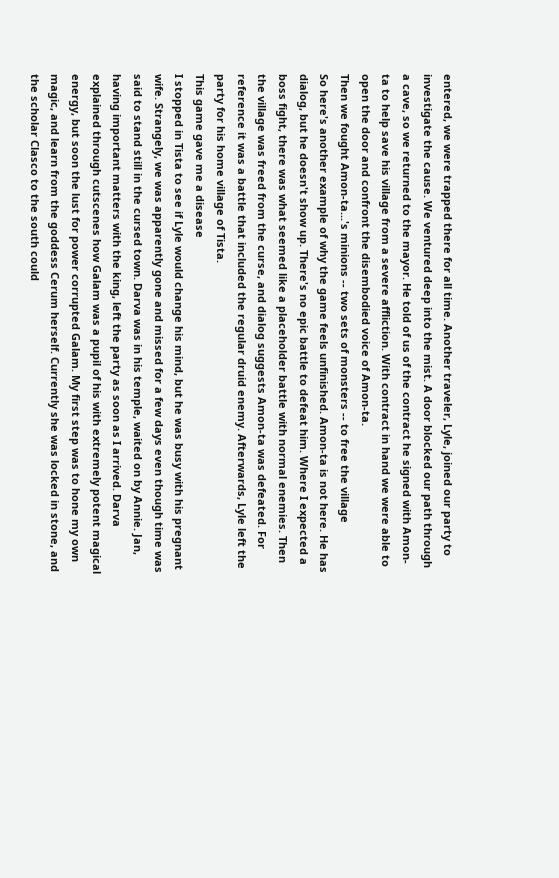entered, we were trapped there for all time. Another traveler, Lyle, joined our party to investigate the cause. We ventured deep into the mist. A door blocked our path through a cave, so we returned to the mayor. He told of us of the contract he signed with Amon-ta to help save his village from a severe affliction. With contract in hand we were able to open the door and confront the disembodied voice of Amon-ta.
Then we fought Amon-ta...'s minions -- two sets of monsters -- to free the village
So here's another example of why the game feels unfinished. Amon-ta is not here. He has dialog, but he doesn't show up. There's no epic battle to defeat him. Where I expected a boss fight, there was what seemed like a placeholder battle with normal enemies. Then the village was freed from the curse, and dialog suggests Amon-ta was defeated. For reference it was a battle that included the regular druid enemy. Afterwards, Lyle left the party for his home village of Tista.
This game gave me a disease
I stopped in Tista to see if Lyle would change his mind, but he was busy with his pregnant wife. Strangely, we was apparently gone and missed for a few days even though time was said to stand still in the cursed town. Darva was in his temple, waited on by Annie. Jan, having important matters with the king, left the party as soon as I arrived. Darva explained through cutscenes how Galam was a pupil of his with extremely potent magical energy, but soon the lust for power corrupted Galam. My first step was to hone my own magic, and learn from the goddess Cerum herself. Currently she was locked in stone, and the scholar Clasco to the south could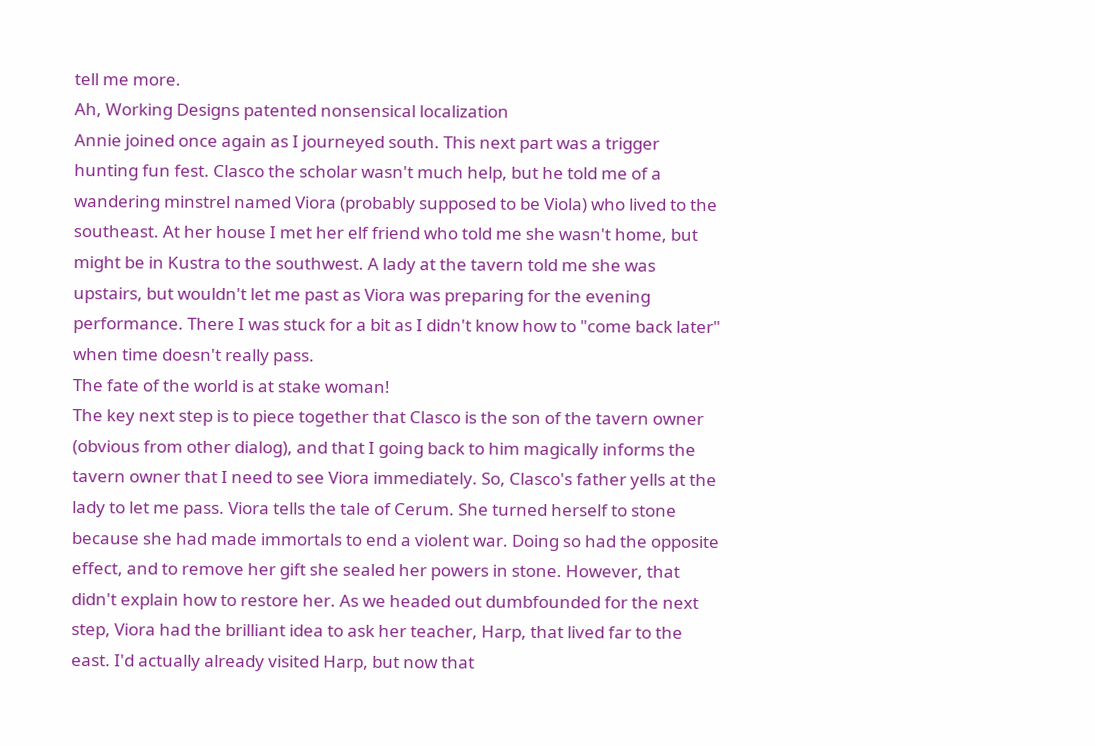tell me more.
Ah, Working Designs patented nonsensical localization
Annie joined once again as I journeyed south. This next part was a trigger hunting fun fest. Clasco the scholar wasn't much help, but he told me of a wandering minstrel named Viora (probably supposed to be Viola) who lived to the southeast. At her house I met her elf friend who told me she wasn't home, but might be in Kustra to the southwest. A lady at the tavern told me she was upstairs, but wouldn't let me past as Viora was preparing for the evening performance. There I was stuck for a bit as I didn't know how to "come back later" when time doesn't really pass.
The fate of the world is at stake woman!
The key next step is to piece together that Clasco is the son of the tavern owner (obvious from other dialog), and that I going back to him magically informs the tavern owner that I need to see Viora immediately. So, Clasco's father yells at the lady to let me pass. Viora tells the tale of Cerum. She turned herself to stone because she had made immortals to end a violent war. Doing so had the opposite effect, and to remove her gift she sealed her powers in stone. However, that didn't explain how to restore her. As we headed out dumbfounded for the next step, Viora had the brilliant idea to ask her teacher, Harp, that lived far to the east. I'd actually already visited Harp, but now that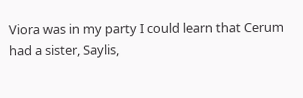Viora was in my party I could learn that Cerum had a sister, Saylis,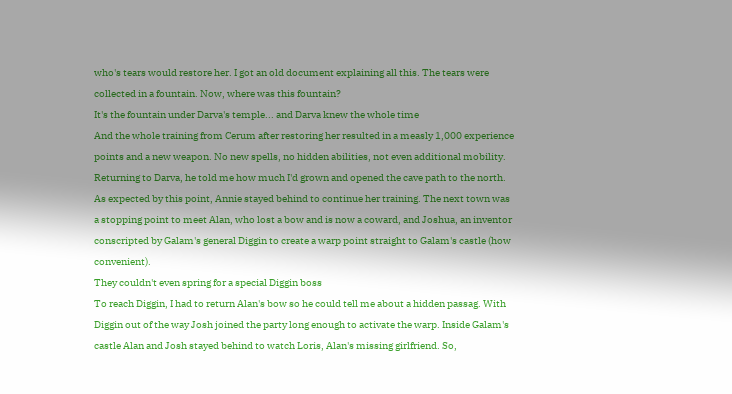who's tears would restore her. I got an old document explaining all this. The tears were collected in a fountain. Now, where was this fountain?
It's the fountain under Darva's temple... and Darva knew the whole time
And the whole training from Cerum after restoring her resulted in a measly 1,000 experience points and a new weapon. No new spells, no hidden abilities, not even additional mobility. Returning to Darva, he told me how much I'd grown and opened the cave path to the north. As expected by this point, Annie stayed behind to continue her training. The next town was a stopping point to meet Alan, who lost a bow and is now a coward, and Joshua, an inventor conscripted by Galam's general Diggin to create a warp point straight to Galam's castle (how convenient).
They couldn't even spring for a special Diggin boss
To reach Diggin, I had to return Alan's bow so he could tell me about a hidden passag. With Diggin out of the way Josh joined the party long enough to activate the warp. Inside Galam's castle Alan and Josh stayed behind to watch Loris, Alan's missing girlfriend. So,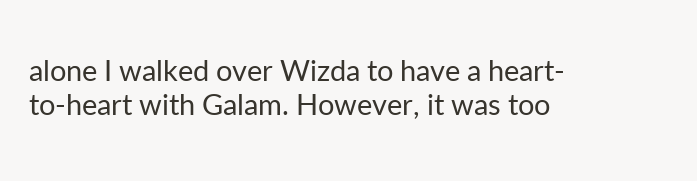alone I walked over Wizda to have a heart-to-heart with Galam. However, it was too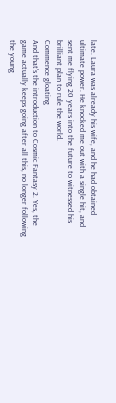late. Laura was already his wife, and he had obtained ultimate power. He knocked me out with a single hit, and sent me flying 20 years into the future to witnessed his brilliant plan to rule the world.
Commence gloating
And that's the introduction to Cosmic Fantasy 2. Yes, the game actually keeps going after all this, no longer following the young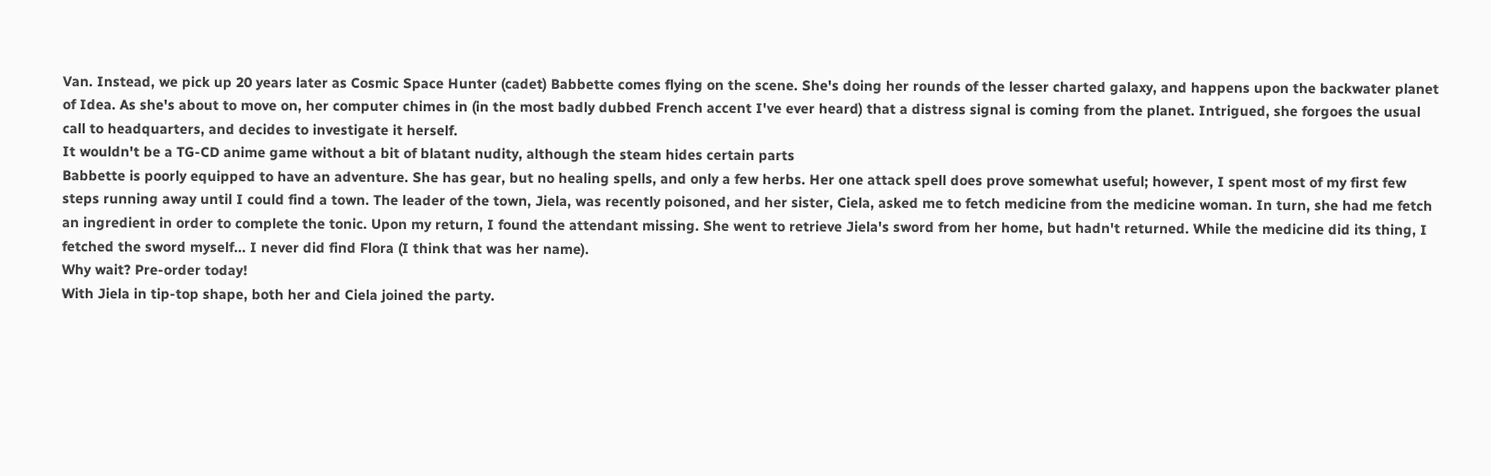Van. Instead, we pick up 20 years later as Cosmic Space Hunter (cadet) Babbette comes flying on the scene. She's doing her rounds of the lesser charted galaxy, and happens upon the backwater planet of Idea. As she's about to move on, her computer chimes in (in the most badly dubbed French accent I've ever heard) that a distress signal is coming from the planet. Intrigued, she forgoes the usual call to headquarters, and decides to investigate it herself.
It wouldn't be a TG-CD anime game without a bit of blatant nudity, although the steam hides certain parts
Babbette is poorly equipped to have an adventure. She has gear, but no healing spells, and only a few herbs. Her one attack spell does prove somewhat useful; however, I spent most of my first few steps running away until I could find a town. The leader of the town, Jiela, was recently poisoned, and her sister, Ciela, asked me to fetch medicine from the medicine woman. In turn, she had me fetch an ingredient in order to complete the tonic. Upon my return, I found the attendant missing. She went to retrieve Jiela's sword from her home, but hadn't returned. While the medicine did its thing, I fetched the sword myself... I never did find Flora (I think that was her name).
Why wait? Pre-order today!
With Jiela in tip-top shape, both her and Ciela joined the party.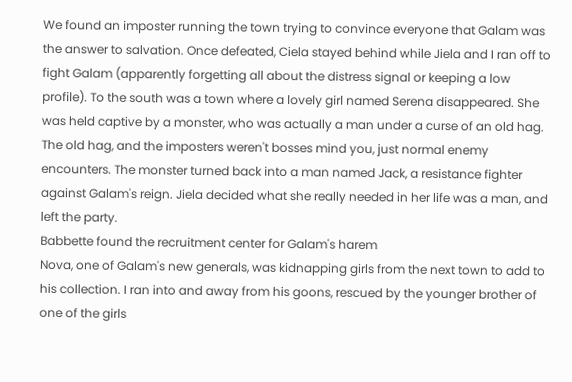We found an imposter running the town trying to convince everyone that Galam was the answer to salvation. Once defeated, Ciela stayed behind while Jiela and I ran off to fight Galam (apparently forgetting all about the distress signal or keeping a low profile). To the south was a town where a lovely girl named Serena disappeared. She was held captive by a monster, who was actually a man under a curse of an old hag. The old hag, and the imposters weren't bosses mind you, just normal enemy encounters. The monster turned back into a man named Jack, a resistance fighter against Galam's reign. Jiela decided what she really needed in her life was a man, and left the party.
Babbette found the recruitment center for Galam's harem
Nova, one of Galam's new generals, was kidnapping girls from the next town to add to his collection. I ran into and away from his goons, rescued by the younger brother of one of the girls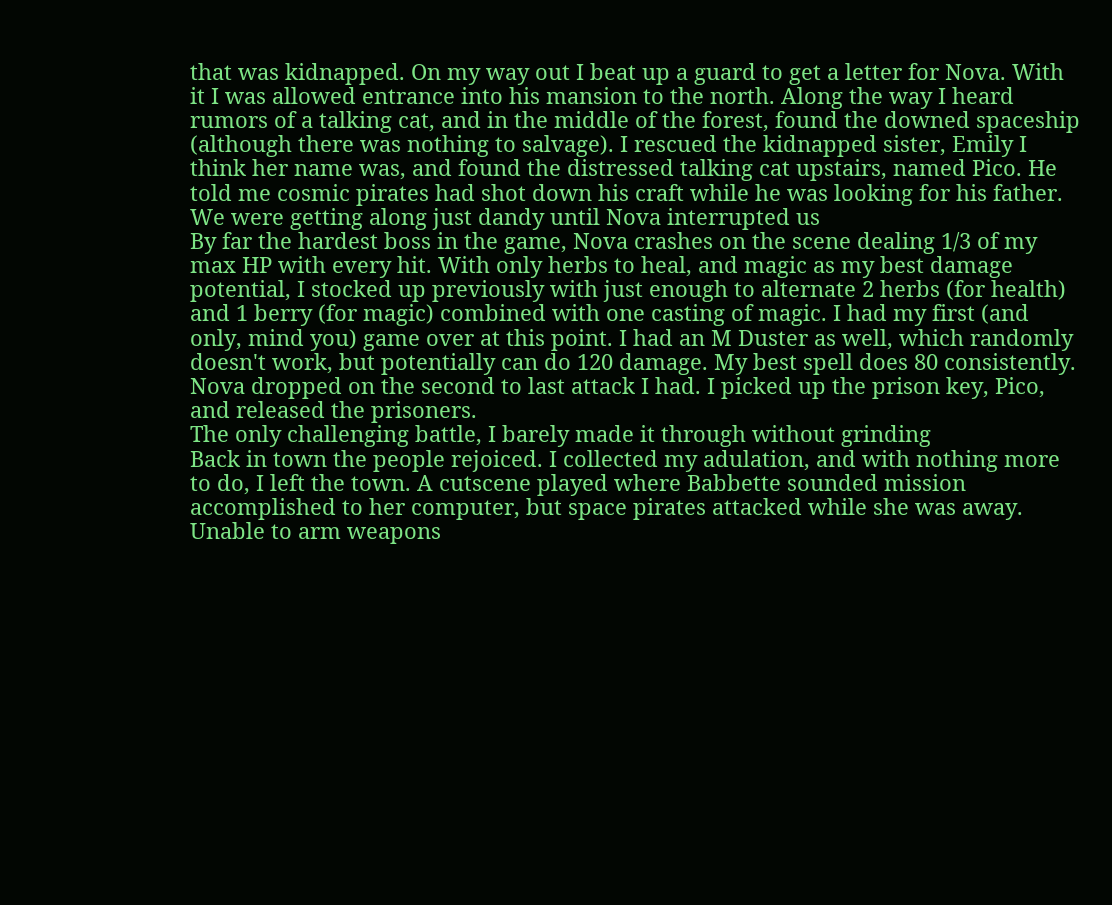that was kidnapped. On my way out I beat up a guard to get a letter for Nova. With it I was allowed entrance into his mansion to the north. Along the way I heard rumors of a talking cat, and in the middle of the forest, found the downed spaceship (although there was nothing to salvage). I rescued the kidnapped sister, Emily I think her name was, and found the distressed talking cat upstairs, named Pico. He told me cosmic pirates had shot down his craft while he was looking for his father.
We were getting along just dandy until Nova interrupted us
By far the hardest boss in the game, Nova crashes on the scene dealing 1/3 of my max HP with every hit. With only herbs to heal, and magic as my best damage potential, I stocked up previously with just enough to alternate 2 herbs (for health) and 1 berry (for magic) combined with one casting of magic. I had my first (and only, mind you) game over at this point. I had an M Duster as well, which randomly doesn't work, but potentially can do 120 damage. My best spell does 80 consistently. Nova dropped on the second to last attack I had. I picked up the prison key, Pico, and released the prisoners.
The only challenging battle, I barely made it through without grinding
Back in town the people rejoiced. I collected my adulation, and with nothing more to do, I left the town. A cutscene played where Babbette sounded mission accomplished to her computer, but space pirates attacked while she was away. Unable to arm weapons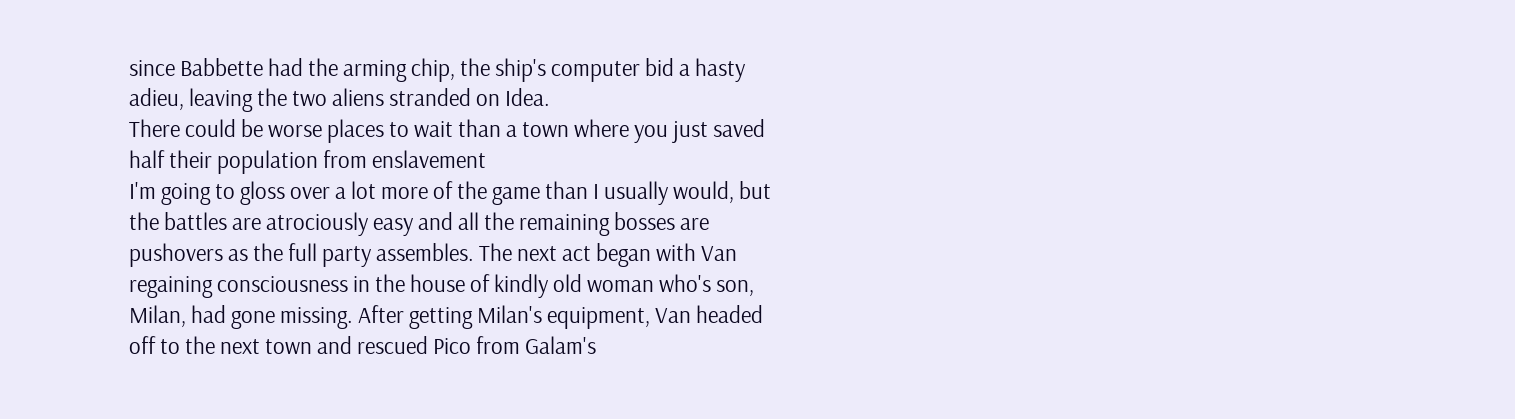since Babbette had the arming chip, the ship's computer bid a hasty adieu, leaving the two aliens stranded on Idea.
There could be worse places to wait than a town where you just saved half their population from enslavement
I'm going to gloss over a lot more of the game than I usually would, but the battles are atrociously easy and all the remaining bosses are pushovers as the full party assembles. The next act began with Van regaining consciousness in the house of kindly old woman who's son, Milan, had gone missing. After getting Milan's equipment, Van headed off to the next town and rescued Pico from Galam's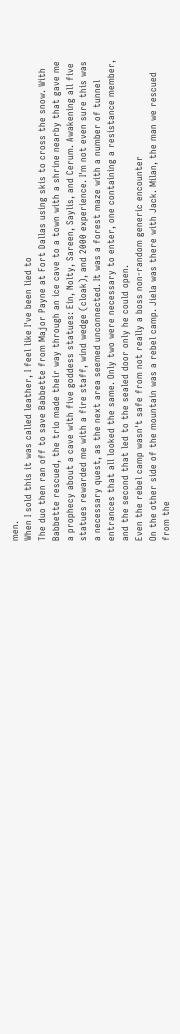men.
When I sold this it was called leather, I feel like I've been lied to
The duo then ran off to save Babbette from Major Payne at Fort Dallas using skis to cross the snow. With Babbette rescued, the trio made their way through an ice cave to a town with a shrine nearby that gave me a prophecy about a cave with five goddess statues: Ein, Nolty, Sareen, Saylis, and Cerum. Awakening all five statues rewarded me with a fire staff, wind wedge (cloak), and 2000 experience. I'm not even sure this was a necessary quest, as the next area seemed unconnected. It was a forest maze with a number of tunnel entrances that all looked the same. Only two were necessary to enter, one containing a resistance member, and the second that led to the sealed door only he could open.
Even the rebel camp wasn't safe from not really a boss non-random generic encounter
On the other side of the mountain was a rebel camp. Jiela was there with Jack. Milan, the man we rescued from the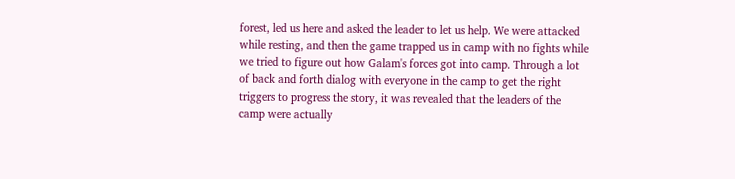forest, led us here and asked the leader to let us help. We were attacked while resting, and then the game trapped us in camp with no fights while we tried to figure out how Galam's forces got into camp. Through a lot of back and forth dialog with everyone in the camp to get the right triggers to progress the story, it was revealed that the leaders of the camp were actually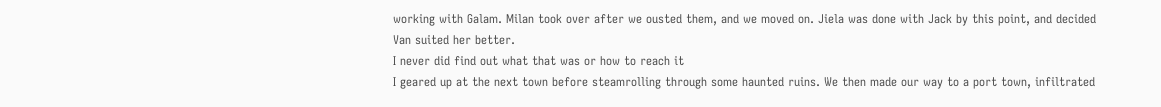working with Galam. Milan took over after we ousted them, and we moved on. Jiela was done with Jack by this point, and decided Van suited her better.
I never did find out what that was or how to reach it
I geared up at the next town before steamrolling through some haunted ruins. We then made our way to a port town, infiltrated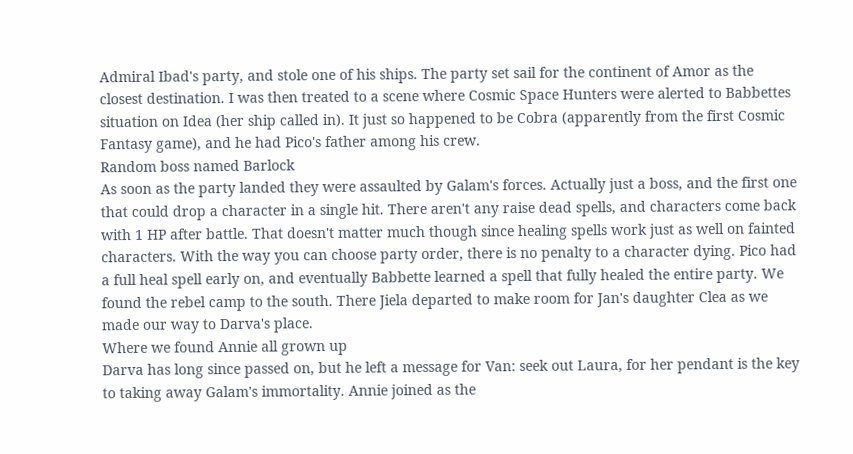Admiral Ibad's party, and stole one of his ships. The party set sail for the continent of Amor as the closest destination. I was then treated to a scene where Cosmic Space Hunters were alerted to Babbettes situation on Idea (her ship called in). It just so happened to be Cobra (apparently from the first Cosmic Fantasy game), and he had Pico's father among his crew.
Random boss named Barlock
As soon as the party landed they were assaulted by Galam's forces. Actually just a boss, and the first one that could drop a character in a single hit. There aren't any raise dead spells, and characters come back with 1 HP after battle. That doesn't matter much though since healing spells work just as well on fainted characters. With the way you can choose party order, there is no penalty to a character dying. Pico had a full heal spell early on, and eventually Babbette learned a spell that fully healed the entire party. We found the rebel camp to the south. There Jiela departed to make room for Jan's daughter Clea as we made our way to Darva's place.
Where we found Annie all grown up
Darva has long since passed on, but he left a message for Van: seek out Laura, for her pendant is the key to taking away Galam's immortality. Annie joined as the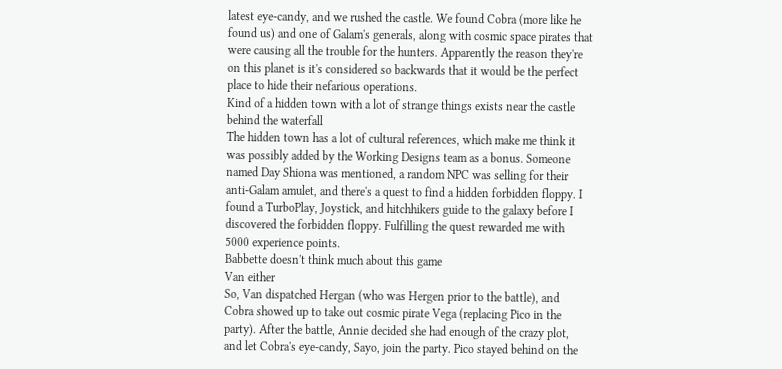latest eye-candy, and we rushed the castle. We found Cobra (more like he found us) and one of Galam's generals, along with cosmic space pirates that were causing all the trouble for the hunters. Apparently the reason they're on this planet is it's considered so backwards that it would be the perfect place to hide their nefarious operations.
Kind of a hidden town with a lot of strange things exists near the castle behind the waterfall
The hidden town has a lot of cultural references, which make me think it was possibly added by the Working Designs team as a bonus. Someone named Day Shiona was mentioned, a random NPC was selling for their anti-Galam amulet, and there's a quest to find a hidden forbidden floppy. I found a TurboPlay, Joystick, and hitchhikers guide to the galaxy before I discovered the forbidden floppy. Fulfilling the quest rewarded me with 5000 experience points.
Babbette doesn't think much about this game
Van either
So, Van dispatched Hergan (who was Hergen prior to the battle), and Cobra showed up to take out cosmic pirate Vega (replacing Pico in the party). After the battle, Annie decided she had enough of the crazy plot, and let Cobra's eye-candy, Sayo, join the party. Pico stayed behind on the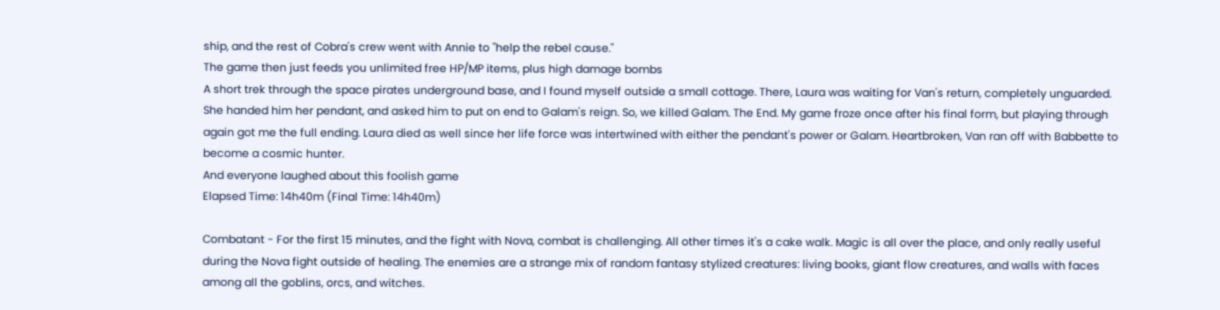ship, and the rest of Cobra's crew went with Annie to "help the rebel cause."
The game then just feeds you unlimited free HP/MP items, plus high damage bombs
A short trek through the space pirates underground base, and I found myself outside a small cottage. There, Laura was waiting for Van's return, completely unguarded. She handed him her pendant, and asked him to put on end to Galam's reign. So, we killed Galam. The End. My game froze once after his final form, but playing through again got me the full ending. Laura died as well since her life force was intertwined with either the pendant's power or Galam. Heartbroken, Van ran off with Babbette to become a cosmic hunter.
And everyone laughed about this foolish game
Elapsed Time: 14h40m (Final Time: 14h40m)

Combatant - For the first 15 minutes, and the fight with Nova, combat is challenging. All other times it's a cake walk. Magic is all over the place, and only really useful during the Nova fight outside of healing. The enemies are a strange mix of random fantasy stylized creatures: living books, giant flow creatures, and walls with faces among all the goblins, orcs, and witches.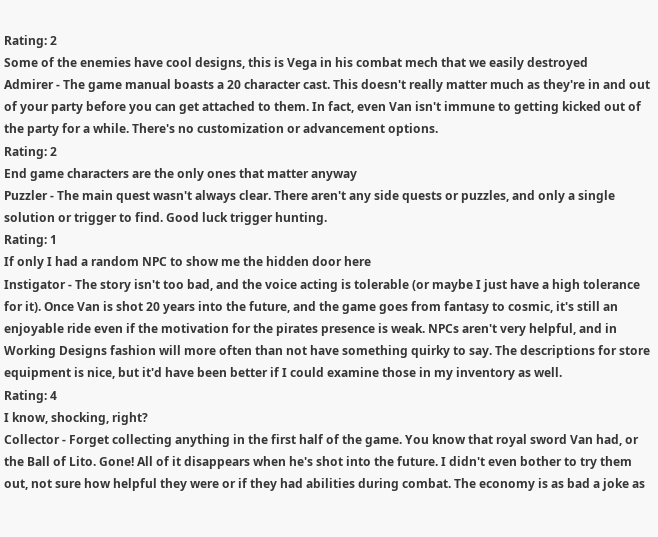Rating: 2
Some of the enemies have cool designs, this is Vega in his combat mech that we easily destroyed
Admirer - The game manual boasts a 20 character cast. This doesn't really matter much as they're in and out of your party before you can get attached to them. In fact, even Van isn't immune to getting kicked out of the party for a while. There's no customization or advancement options.
Rating: 2
End game characters are the only ones that matter anyway
Puzzler - The main quest wasn't always clear. There aren't any side quests or puzzles, and only a single solution or trigger to find. Good luck trigger hunting.
Rating: 1
If only I had a random NPC to show me the hidden door here
Instigator - The story isn't too bad, and the voice acting is tolerable (or maybe I just have a high tolerance for it). Once Van is shot 20 years into the future, and the game goes from fantasy to cosmic, it's still an enjoyable ride even if the motivation for the pirates presence is weak. NPCs aren't very helpful, and in Working Designs fashion will more often than not have something quirky to say. The descriptions for store equipment is nice, but it'd have been better if I could examine those in my inventory as well.
Rating: 4
I know, shocking, right?
Collector - Forget collecting anything in the first half of the game. You know that royal sword Van had, or the Ball of Lito. Gone! All of it disappears when he's shot into the future. I didn't even bother to try them out, not sure how helpful they were or if they had abilities during combat. The economy is as bad a joke as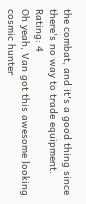the combat, and it's a good thing since there's no way to trade equipment.
Rating: 4
Oh yeah, Van got this awesome looking cosmic hunter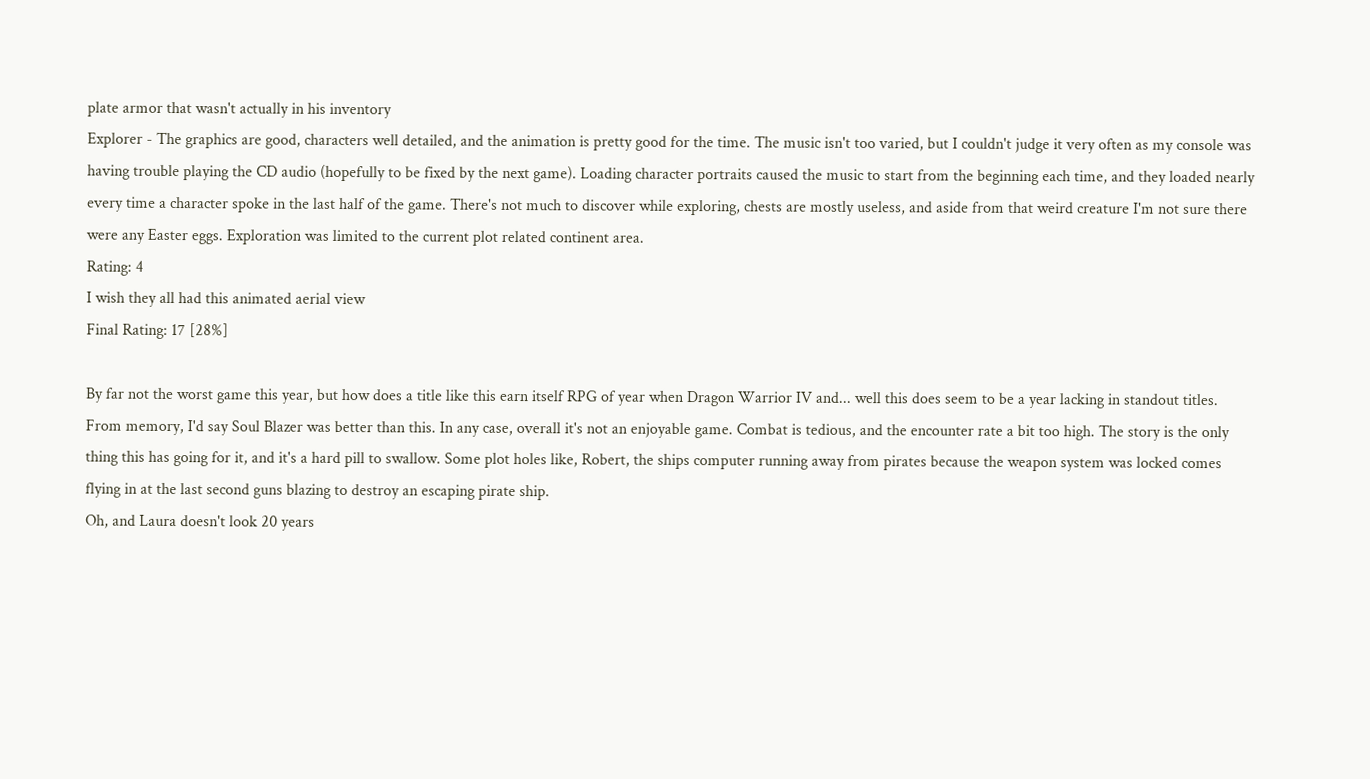plate armor that wasn't actually in his inventory
Explorer - The graphics are good, characters well detailed, and the animation is pretty good for the time. The music isn't too varied, but I couldn't judge it very often as my console was having trouble playing the CD audio (hopefully to be fixed by the next game). Loading character portraits caused the music to start from the beginning each time, and they loaded nearly every time a character spoke in the last half of the game. There's not much to discover while exploring, chests are mostly useless, and aside from that weird creature I'm not sure there were any Easter eggs. Exploration was limited to the current plot related continent area.
Rating: 4
I wish they all had this animated aerial view
Final Rating: 17 [28%]

By far not the worst game this year, but how does a title like this earn itself RPG of year when Dragon Warrior IV and... well this does seem to be a year lacking in standout titles. From memory, I'd say Soul Blazer was better than this. In any case, overall it's not an enjoyable game. Combat is tedious, and the encounter rate a bit too high. The story is the only thing this has going for it, and it's a hard pill to swallow. Some plot holes like, Robert, the ships computer running away from pirates because the weapon system was locked comes flying in at the last second guns blazing to destroy an escaping pirate ship.
Oh, and Laura doesn't look 20 years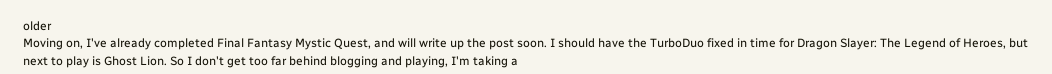older
Moving on, I've already completed Final Fantasy Mystic Quest, and will write up the post soon. I should have the TurboDuo fixed in time for Dragon Slayer: The Legend of Heroes, but next to play is Ghost Lion. So I don't get too far behind blogging and playing, I'm taking a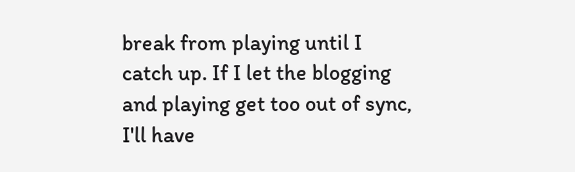break from playing until I catch up. If I let the blogging and playing get too out of sync, I'll have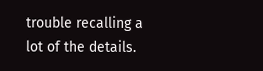trouble recalling a lot of the details.